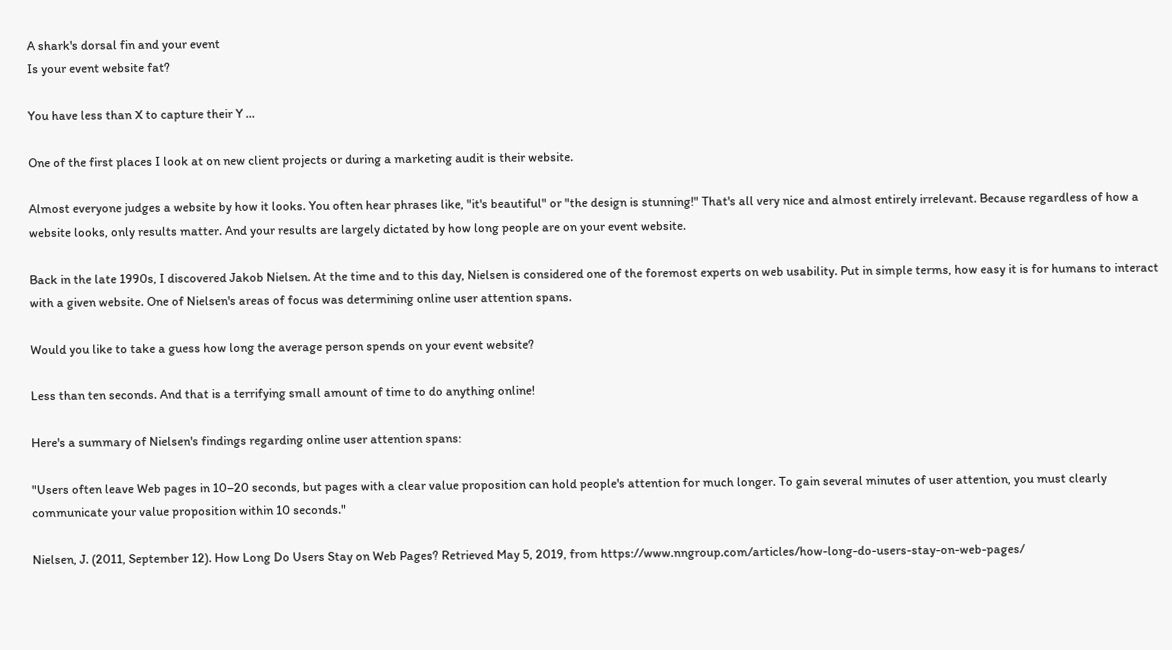A shark's dorsal fin and your event
Is your event website fat?

You have less than X to capture their Y …

One of the first places I look at on new client projects or during a marketing audit is their website.

Almost everyone judges a website by how it looks. You often hear phrases like, "it's beautiful" or "the design is stunning!" That's all very nice and almost entirely irrelevant. Because regardless of how a website looks, only results matter. And your results are largely dictated by how long people are on your event website.

Back in the late 1990s, I discovered Jakob Nielsen. At the time and to this day, Nielsen is considered one of the foremost experts on web usability. Put in simple terms, how easy it is for humans to interact with a given website. One of Nielsen's areas of focus was determining online user attention spans.

Would you like to take a guess how long the average person spends on your event website?

Less than ten seconds. And that is a terrifying small amount of time to do anything online!

Here's a summary of Nielsen's findings regarding online user attention spans:

"Users often leave Web pages in 10–20 seconds, but pages with a clear value proposition can hold people's attention for much longer. To gain several minutes of user attention, you must clearly communicate your value proposition within 10 seconds."

Nielsen, J. (2011, September 12). How Long Do Users Stay on Web Pages? Retrieved May 5, 2019, from https://www.nngroup.com/articles/how-long-do-users-stay-on-web-pages/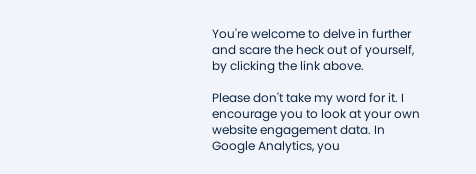You're welcome to delve in further and scare the heck out of yourself, by clicking the link above.

Please don't take my word for it. I encourage you to look at your own website engagement data. In Google Analytics, you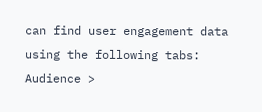can find user engagement data using the following tabs: Audience >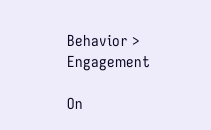Behavior > Engagement

On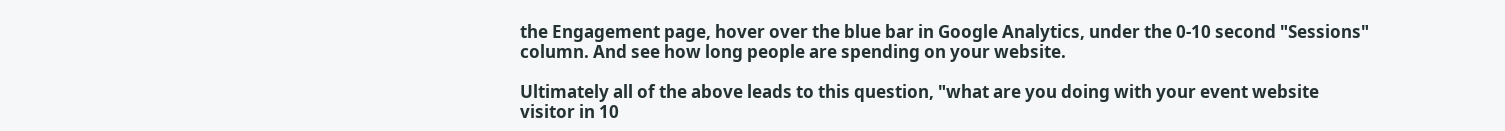the Engagement page, hover over the blue bar in Google Analytics, under the 0-10 second "Sessions" column. And see how long people are spending on your website.

Ultimately all of the above leads to this question, "what are you doing with your event website visitor in 10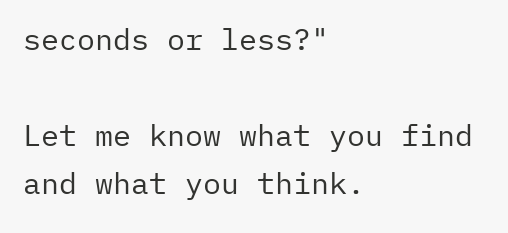seconds or less?"

Let me know what you find and what you think.